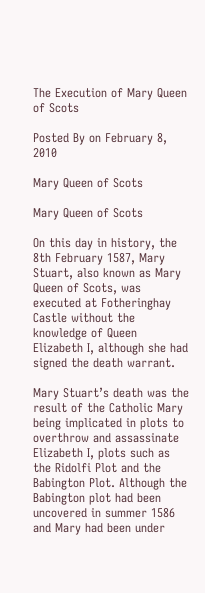The Execution of Mary Queen of Scots

Posted By on February 8, 2010

Mary Queen of Scots

Mary Queen of Scots

On this day in history, the 8th February 1587, Mary Stuart, also known as Mary Queen of Scots, was executed at Fotheringhay Castle without the knowledge of Queen Elizabeth I, although she had signed the death warrant.

Mary Stuart’s death was the result of the Catholic Mary being implicated in plots to overthrow and assassinate Elizabeth I, plots such as the Ridolfi Plot and the Babington Plot. Although the Babington plot had been uncovered in summer 1586 and Mary had been under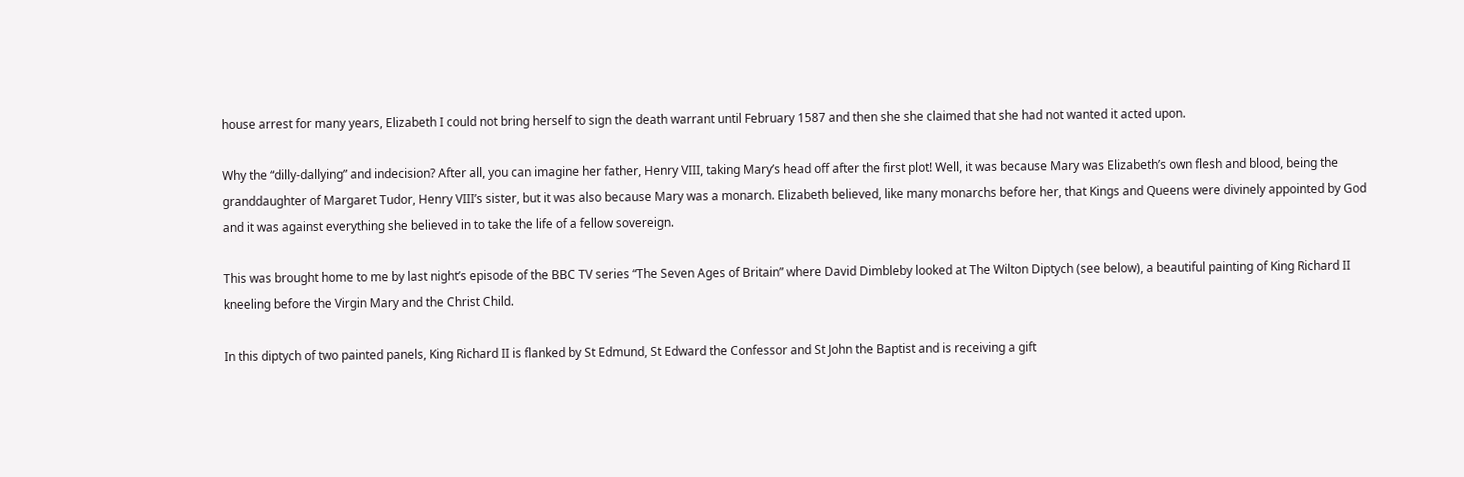house arrest for many years, Elizabeth I could not bring herself to sign the death warrant until February 1587 and then she she claimed that she had not wanted it acted upon.

Why the “dilly-dallying” and indecision? After all, you can imagine her father, Henry VIII, taking Mary’s head off after the first plot! Well, it was because Mary was Elizabeth’s own flesh and blood, being the granddaughter of Margaret Tudor, Henry VIII’s sister, but it was also because Mary was a monarch. Elizabeth believed, like many monarchs before her, that Kings and Queens were divinely appointed by God and it was against everything she believed in to take the life of a fellow sovereign.

This was brought home to me by last night’s episode of the BBC TV series “The Seven Ages of Britain” where David Dimbleby looked at The Wilton Diptych (see below), a beautiful painting of King Richard II kneeling before the Virgin Mary and the Christ Child.

In this diptych of two painted panels, King Richard II is flanked by St Edmund, St Edward the Confessor and St John the Baptist and is receiving a gift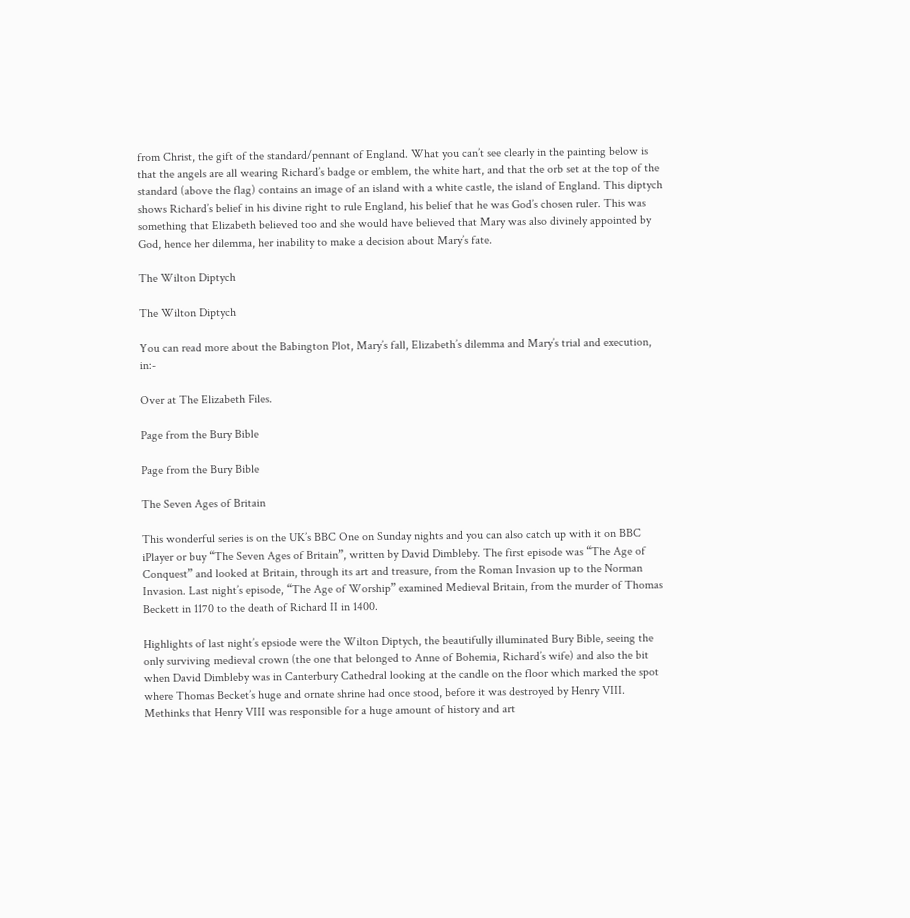from Christ, the gift of the standard/pennant of England. What you can’t see clearly in the painting below is that the angels are all wearing Richard’s badge or emblem, the white hart, and that the orb set at the top of the standard (above the flag) contains an image of an island with a white castle, the island of England. This diptych shows Richard’s belief in his divine right to rule England, his belief that he was God’s chosen ruler. This was something that Elizabeth believed too and she would have believed that Mary was also divinely appointed by God, hence her dilemma, her inability to make a decision about Mary’s fate.

The Wilton Diptych

The Wilton Diptych

You can read more about the Babington Plot, Mary’s fall, Elizabeth’s dilemma and Mary’s trial and execution, in:-

Over at The Elizabeth Files.

Page from the Bury Bible

Page from the Bury Bible

The Seven Ages of Britain

This wonderful series is on the UK’s BBC One on Sunday nights and you can also catch up with it on BBC iPlayer or buy “The Seven Ages of Britain”, written by David Dimbleby. The first episode was “The Age of Conquest” and looked at Britain, through its art and treasure, from the Roman Invasion up to the Norman Invasion. Last night’s episode, “The Age of Worship” examined Medieval Britain, from the murder of Thomas Beckett in 1170 to the death of Richard II in 1400.

Highlights of last night’s epsiode were the Wilton Diptych, the beautifully illuminated Bury Bible, seeing the only surviving medieval crown (the one that belonged to Anne of Bohemia, Richard’s wife) and also the bit when David Dimbleby was in Canterbury Cathedral looking at the candle on the floor which marked the spot where Thomas Becket’s huge and ornate shrine had once stood, before it was destroyed by Henry VIII. Methinks that Henry VIII was responsible for a huge amount of history and art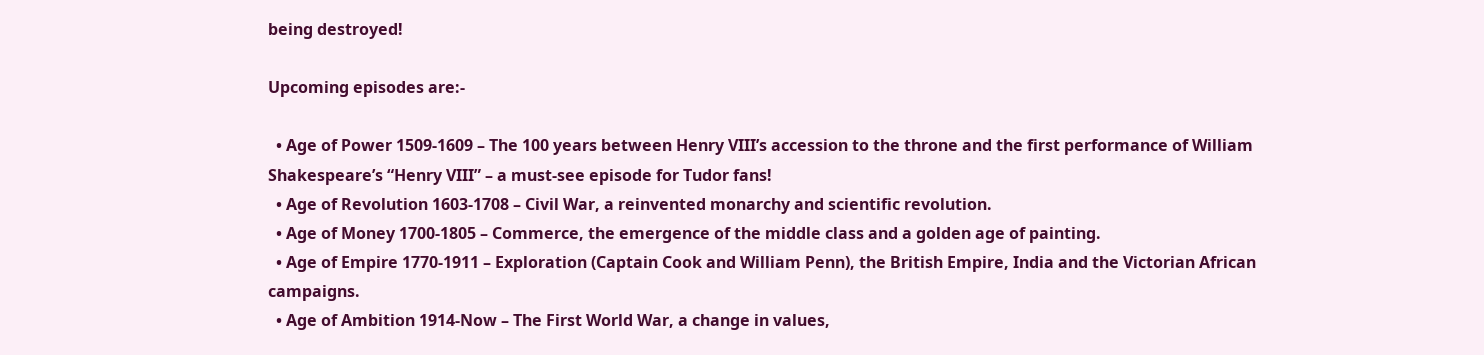being destroyed!

Upcoming episodes are:-

  • Age of Power 1509-1609 – The 100 years between Henry VIII’s accession to the throne and the first performance of William Shakespeare’s “Henry VIII” – a must-see episode for Tudor fans!
  • Age of Revolution 1603-1708 – Civil War, a reinvented monarchy and scientific revolution.
  • Age of Money 1700-1805 – Commerce, the emergence of the middle class and a golden age of painting.
  • Age of Empire 1770-1911 – Exploration (Captain Cook and William Penn), the British Empire, India and the Victorian African campaigns.
  • Age of Ambition 1914-Now – The First World War, a change in values,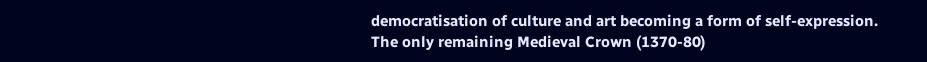democratisation of culture and art becoming a form of self-expression.
The only remaining Medieval Crown (1370-80)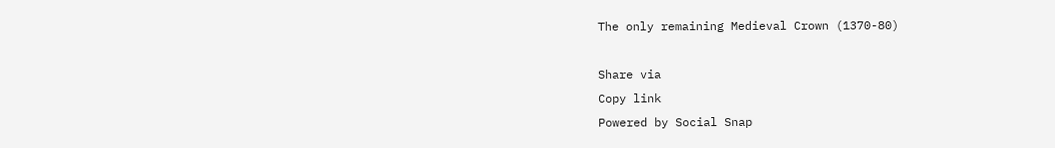The only remaining Medieval Crown (1370-80)

Share via
Copy link
Powered by Social Snap